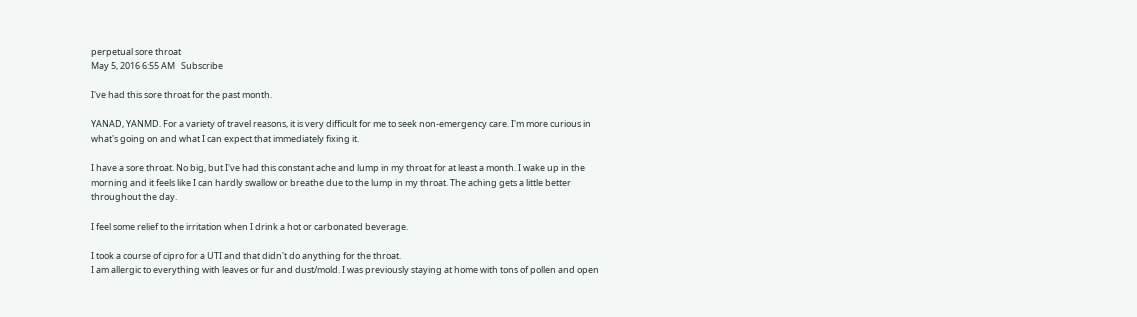perpetual sore throat
May 5, 2016 6:55 AM   Subscribe

I've had this sore throat for the past month.

YANAD, YANMD. For a variety of travel reasons, it is very difficult for me to seek non-emergency care. I'm more curious in what's going on and what I can expect that immediately fixing it.

I have a sore throat. No big, but I've had this constant ache and lump in my throat for at least a month. I wake up in the morning and it feels like I can hardly swallow or breathe due to the lump in my throat. The aching gets a little better throughout the day.

I feel some relief to the irritation when I drink a hot or carbonated beverage.

I took a course of cipro for a UTI and that didn't do anything for the throat.
I am allergic to everything with leaves or fur and dust/mold. I was previously staying at home with tons of pollen and open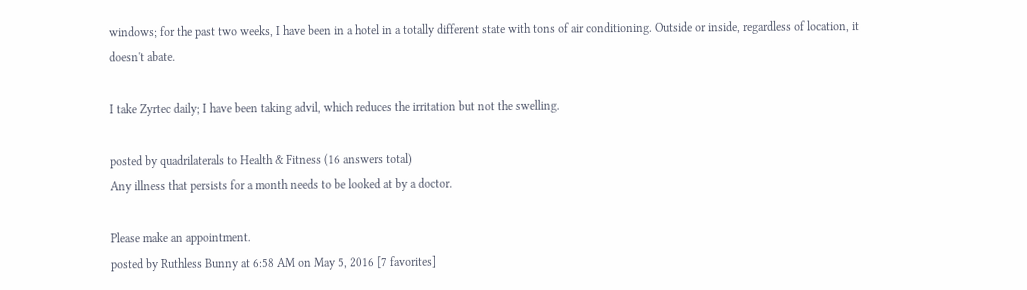windows; for the past two weeks, I have been in a hotel in a totally different state with tons of air conditioning. Outside or inside, regardless of location, it doesn't abate.

I take Zyrtec daily; I have been taking advil, which reduces the irritation but not the swelling.

posted by quadrilaterals to Health & Fitness (16 answers total)
Any illness that persists for a month needs to be looked at by a doctor.

Please make an appointment.
posted by Ruthless Bunny at 6:58 AM on May 5, 2016 [7 favorites]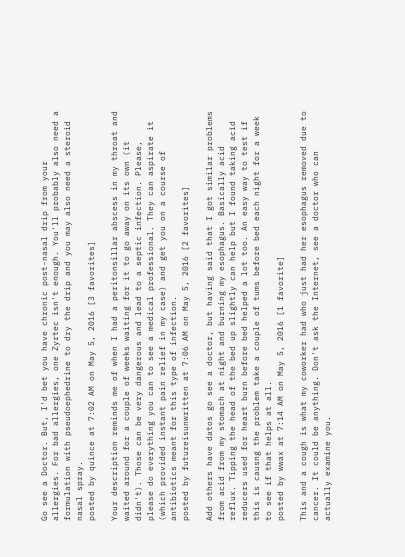Go see a Doctor. But, I'd bet you have chronic post-nasal drip from your allergies. For bad allergies, one Zyrtec isn't enough. You'll probably also need a formulation with pseudoephedrine to dry the drip and you may also need a steroid nasal spray.
posted by quince at 7:02 AM on May 5, 2016 [3 favorites]

Your description reminds me of when I had a peritonsillar abscess in my throat and waited around for a couple of weeks waiting for it to go away on its own (it didn't). Those can be very dangerous and lead to a septic infection. Please, please do everything you can to see a medical professional. They can aspirate it (which provided instant pain relief in my case) and get you on a course of antibiotics meant for this type of infection.
posted by futureisunwritten at 7:06 AM on May 5, 2016 [2 favorites]

Add others have datos go see a doctor, but having said that I got similar problems from acid from my stomach at night and burning my esophagus. Basically acid reflux. Tipping the head of the bed up slightly can help but I found taking acid reducers used for heart burn before bed helped a lot too. An easy way to test if this is causng the problem take a couple of tums before bed each night for a week to see if that helps at all.
posted by wwax at 7:14 AM on May 5, 2016 [1 favorite]

This and a cough is what my coworker had who just had her esophagus removed due to cancer. It could be anything. Don't ask the Internet, see a doctor who can actually examine you.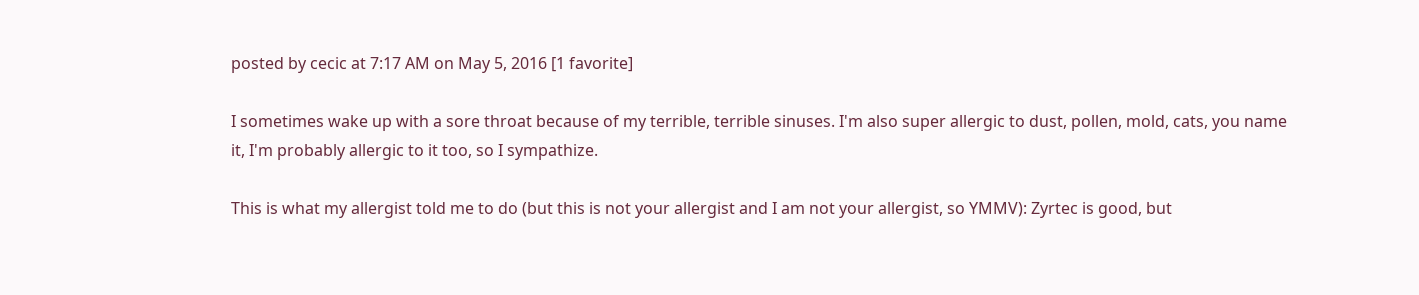posted by cecic at 7:17 AM on May 5, 2016 [1 favorite]

I sometimes wake up with a sore throat because of my terrible, terrible sinuses. I'm also super allergic to dust, pollen, mold, cats, you name it, I'm probably allergic to it too, so I sympathize.

This is what my allergist told me to do (but this is not your allergist and I am not your allergist, so YMMV): Zyrtec is good, but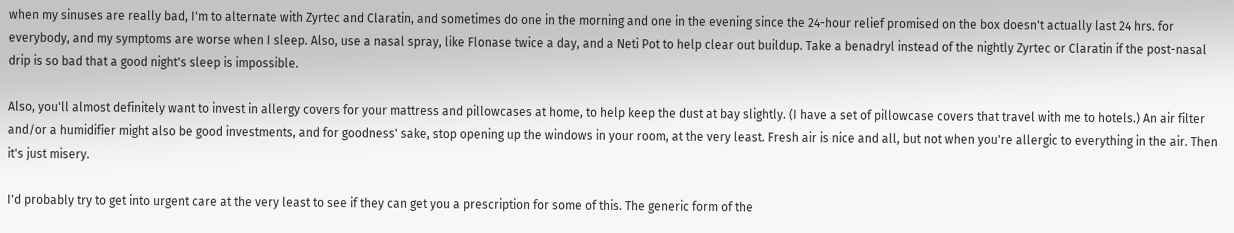when my sinuses are really bad, I'm to alternate with Zyrtec and Claratin, and sometimes do one in the morning and one in the evening since the 24-hour relief promised on the box doesn't actually last 24 hrs. for everybody, and my symptoms are worse when I sleep. Also, use a nasal spray, like Flonase twice a day, and a Neti Pot to help clear out buildup. Take a benadryl instead of the nightly Zyrtec or Claratin if the post-nasal drip is so bad that a good night's sleep is impossible.

Also, you'll almost definitely want to invest in allergy covers for your mattress and pillowcases at home, to help keep the dust at bay slightly. (I have a set of pillowcase covers that travel with me to hotels.) An air filter and/or a humidifier might also be good investments, and for goodness' sake, stop opening up the windows in your room, at the very least. Fresh air is nice and all, but not when you're allergic to everything in the air. Then it's just misery.

I'd probably try to get into urgent care at the very least to see if they can get you a prescription for some of this. The generic form of the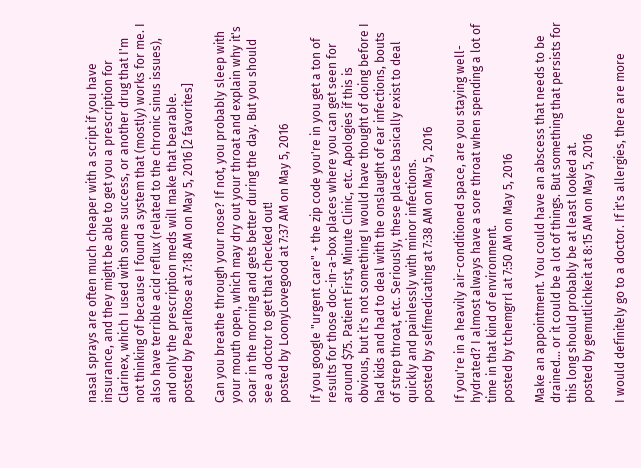nasal sprays are often much cheaper with a script if you have insurance, and they might be able to get you a prescription for Clarinex, which I used with some success, or another drug that I'm not thinking of because I found a system that (mostly) works for me. I also have terrible acid reflux (related to the chronic sinus issues), and only the prescription meds will make that bearable.
posted by PearlRose at 7:18 AM on May 5, 2016 [2 favorites]

Can you breathe through your nose? If not, you probably sleep with your mouth open, which may dry out your throat and explain why it's soar in the morning and gets better during the day. But you should see a doctor to get that checked out!
posted by LoonyLovegood at 7:37 AM on May 5, 2016

If you google "urgent care" + the zip code you're in you get a ton of results for those doc-in-a-box places where you can get seen for around $75. Patient First, Minute Clinic, etc. Apologies if this is obvious, but it's not something I would have thought of doing before I had kids and had to deal with the onslaught of ear infections, bouts of strep throat, etc. Seriously, these places basically exist to deal quickly and painlessly with minor infections.
posted by selfmedicating at 7:38 AM on May 5, 2016

If you're in a heavily air-conditioned space, are you staying well-hydrated? I almost always have a sore throat when spending a lot of time in that kind of environment.
posted by tchemgrrl at 7:50 AM on May 5, 2016

Make an appointment. You could have an abscess that needs to be drained... or it could be a lot of things. But something that persists for this long should probably be at least looked at.
posted by gemutlichkeit at 8:15 AM on May 5, 2016

I would definitely go to a doctor. If it's allergies, there are more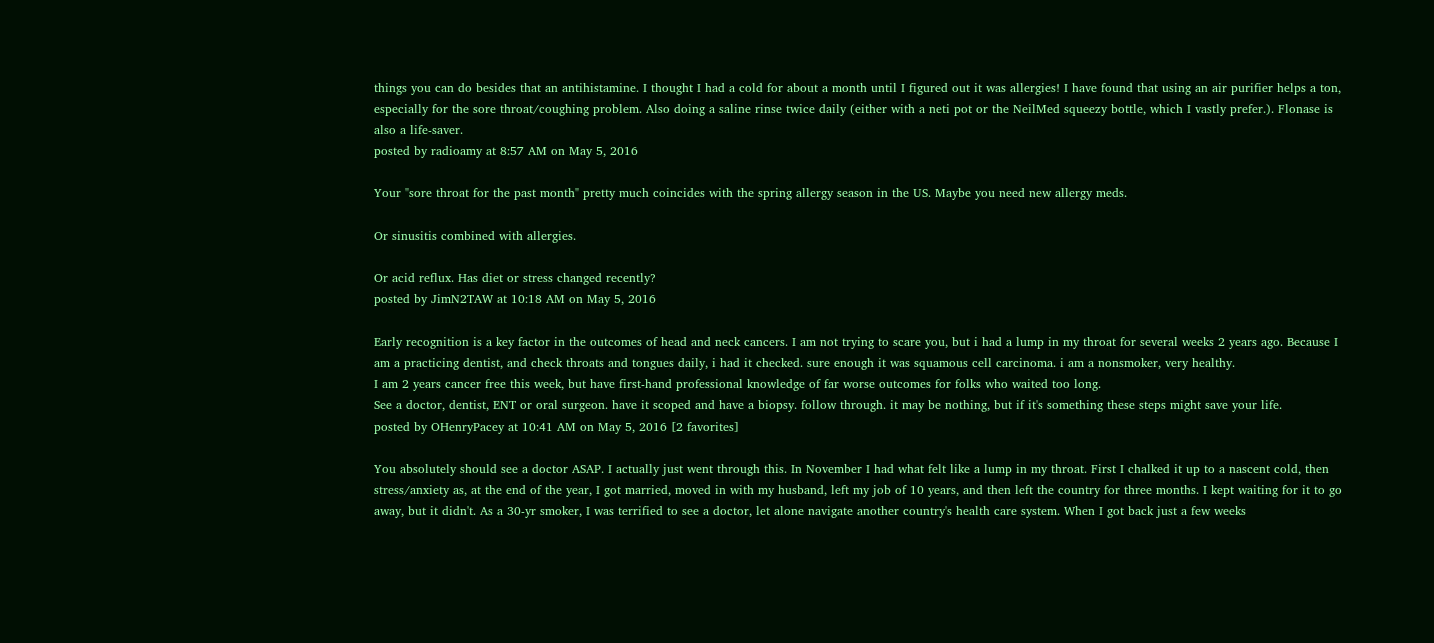things you can do besides that an antihistamine. I thought I had a cold for about a month until I figured out it was allergies! I have found that using an air purifier helps a ton, especially for the sore throat/coughing problem. Also doing a saline rinse twice daily (either with a neti pot or the NeilMed squeezy bottle, which I vastly prefer.). Flonase is also a life-saver.
posted by radioamy at 8:57 AM on May 5, 2016

Your "sore throat for the past month" pretty much coincides with the spring allergy season in the US. Maybe you need new allergy meds.

Or sinusitis combined with allergies.

Or acid reflux. Has diet or stress changed recently?
posted by JimN2TAW at 10:18 AM on May 5, 2016

Early recognition is a key factor in the outcomes of head and neck cancers. I am not trying to scare you, but i had a lump in my throat for several weeks 2 years ago. Because I am a practicing dentist, and check throats and tongues daily, i had it checked. sure enough it was squamous cell carcinoma. i am a nonsmoker, very healthy.
I am 2 years cancer free this week, but have first-hand professional knowledge of far worse outcomes for folks who waited too long.
See a doctor, dentist, ENT or oral surgeon. have it scoped and have a biopsy. follow through. it may be nothing, but if it's something these steps might save your life.
posted by OHenryPacey at 10:41 AM on May 5, 2016 [2 favorites]

You absolutely should see a doctor ASAP. I actually just went through this. In November I had what felt like a lump in my throat. First I chalked it up to a nascent cold, then stress/anxiety as, at the end of the year, I got married, moved in with my husband, left my job of 10 years, and then left the country for three months. I kept waiting for it to go away, but it didn't. As a 30-yr smoker, I was terrified to see a doctor, let alone navigate another country's health care system. When I got back just a few weeks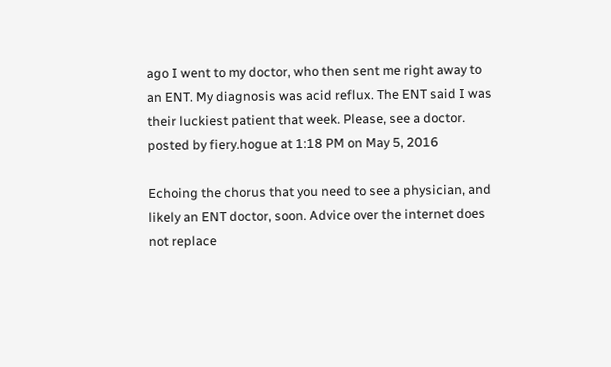ago I went to my doctor, who then sent me right away to an ENT. My diagnosis was acid reflux. The ENT said I was their luckiest patient that week. Please, see a doctor.
posted by fiery.hogue at 1:18 PM on May 5, 2016

Echoing the chorus that you need to see a physician, and likely an ENT doctor, soon. Advice over the internet does not replace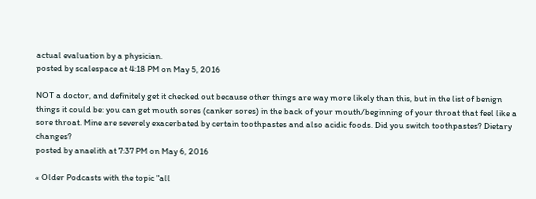actual evaluation by a physician.
posted by scalespace at 4:18 PM on May 5, 2016

NOT a doctor, and definitely get it checked out because other things are way more likely than this, but in the list of benign things it could be: you can get mouth sores (canker sores) in the back of your mouth/beginning of your throat that feel like a sore throat. Mine are severely exacerbated by certain toothpastes and also acidic foods. Did you switch toothpastes? Dietary changes?
posted by anaelith at 7:37 PM on May 6, 2016

« Older Podcasts with the topic "all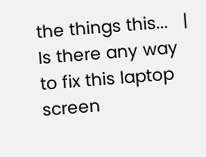the things this...   |   Is there any way to fix this laptop screen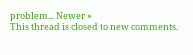problem... Newer »
This thread is closed to new comments.